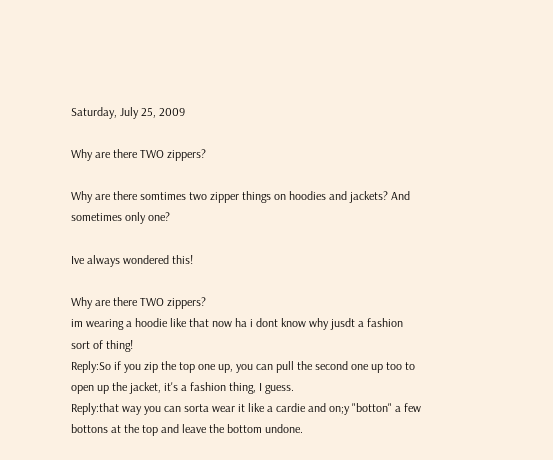Saturday, July 25, 2009

Why are there TWO zippers?

Why are there somtimes two zipper things on hoodies and jackets? And sometimes only one?

Ive always wondered this!

Why are there TWO zippers?
im wearing a hoodie like that now ha i dont know why jusdt a fashion sort of thing!
Reply:So if you zip the top one up, you can pull the second one up too to open up the jacket, it's a fashion thing, I guess.
Reply:that way you can sorta wear it like a cardie and on;y "botton" a few bottons at the top and leave the bottom undone.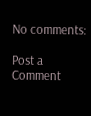No comments:

Post a Comment